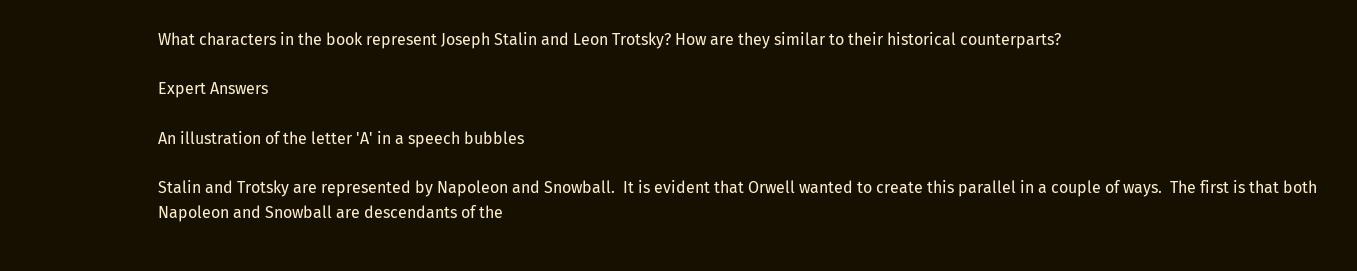What characters in the book represent Joseph Stalin and Leon Trotsky? How are they similar to their historical counterparts?

Expert Answers

An illustration of the letter 'A' in a speech bubbles

Stalin and Trotsky are represented by Napoleon and Snowball.  It is evident that Orwell wanted to create this parallel in a couple of ways.  The first is that both Napoleon and Snowball are descendants of the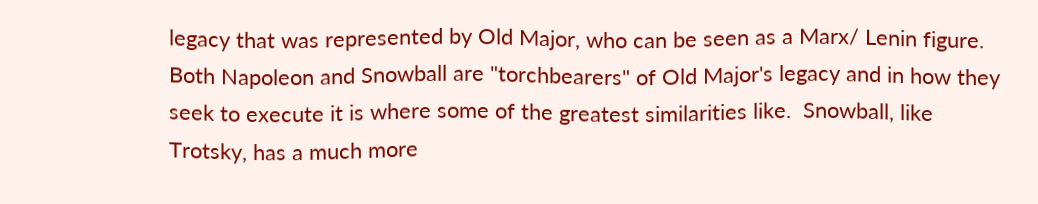legacy that was represented by Old Major, who can be seen as a Marx/ Lenin figure.  Both Napoleon and Snowball are "torchbearers" of Old Major's legacy and in how they seek to execute it is where some of the greatest similarities like.  Snowball, like Trotsky, has a much more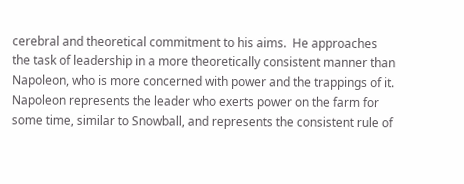cerebral and theoretical commitment to his aims.  He approaches the task of leadership in a more theoretically consistent manner than Napoleon, who is more concerned with power and the trappings of it.  Napoleon represents the leader who exerts power on the farm for some time, similar to Snowball, and represents the consistent rule of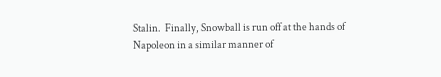Stalin.  Finally, Snowball is run off at the hands of Napoleon in a similar manner of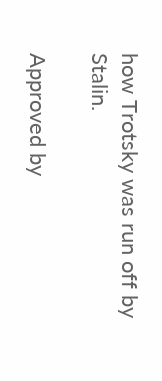how Trotsky was run off by Stalin.

Approved by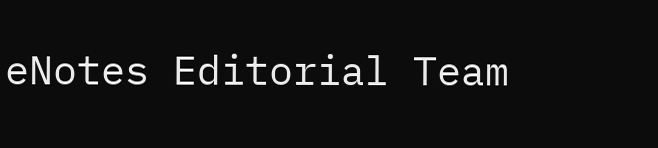eNotes Editorial Team